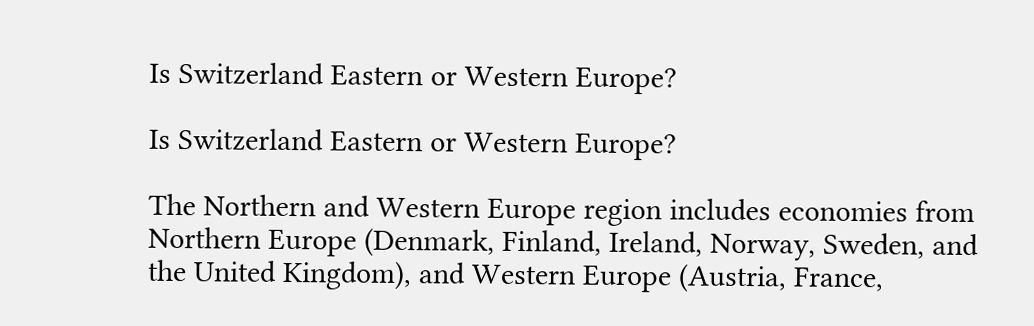Is Switzerland Eastern or Western Europe?

Is Switzerland Eastern or Western Europe?

The Northern and Western Europe region includes economies from Northern Europe (Denmark, Finland, Ireland, Norway, Sweden, and the United Kingdom), and Western Europe (Austria, France,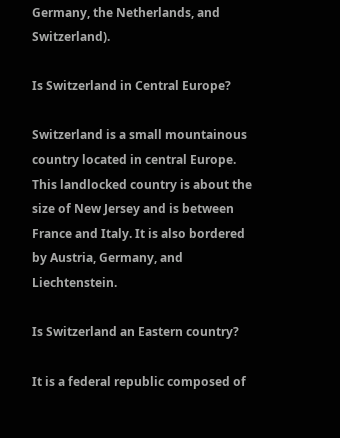Germany, the Netherlands, and Switzerland).

Is Switzerland in Central Europe?

Switzerland is a small mountainous country located in central Europe. This landlocked country is about the size of New Jersey and is between France and Italy. It is also bordered by Austria, Germany, and Liechtenstein.

Is Switzerland an Eastern country?

It is a federal republic composed of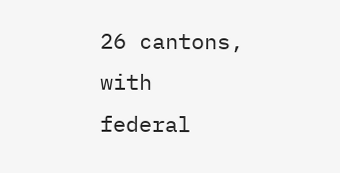26 cantons, with federal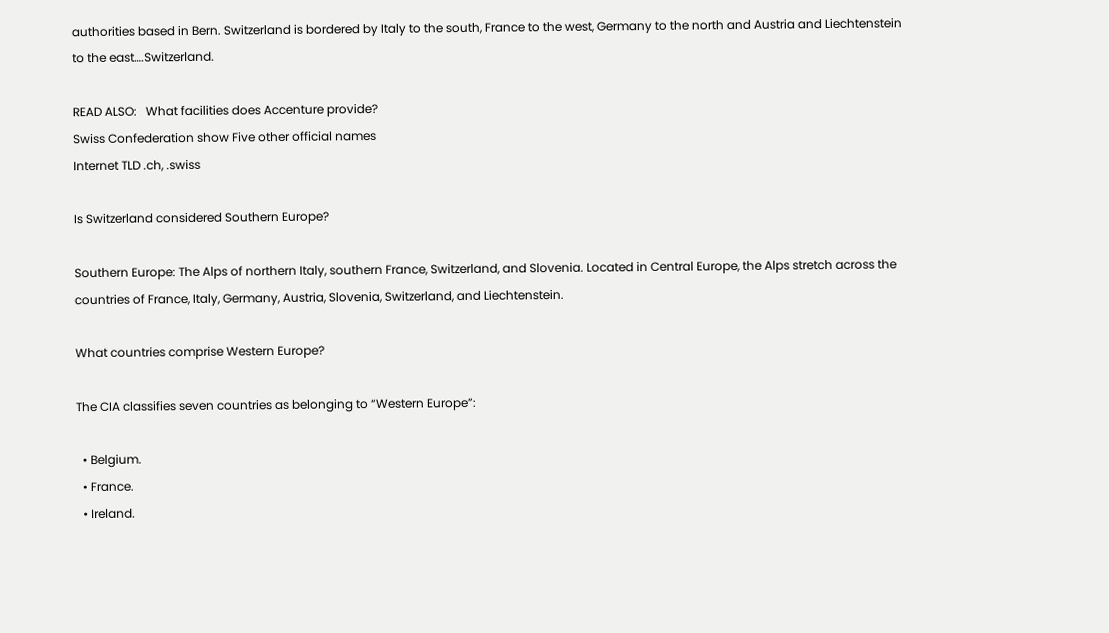authorities based in Bern. Switzerland is bordered by Italy to the south, France to the west, Germany to the north and Austria and Liechtenstein to the east….Switzerland.

READ ALSO:   What facilities does Accenture provide?
Swiss Confederation show Five other official names
Internet TLD .ch, .swiss

Is Switzerland considered Southern Europe?

Southern Europe: The Alps of northern Italy, southern France, Switzerland, and Slovenia. Located in Central Europe, the Alps stretch across the countries of France, Italy, Germany, Austria, Slovenia, Switzerland, and Liechtenstein.

What countries comprise Western Europe?

The CIA classifies seven countries as belonging to “Western Europe”:

  • Belgium.
  • France.
  • Ireland.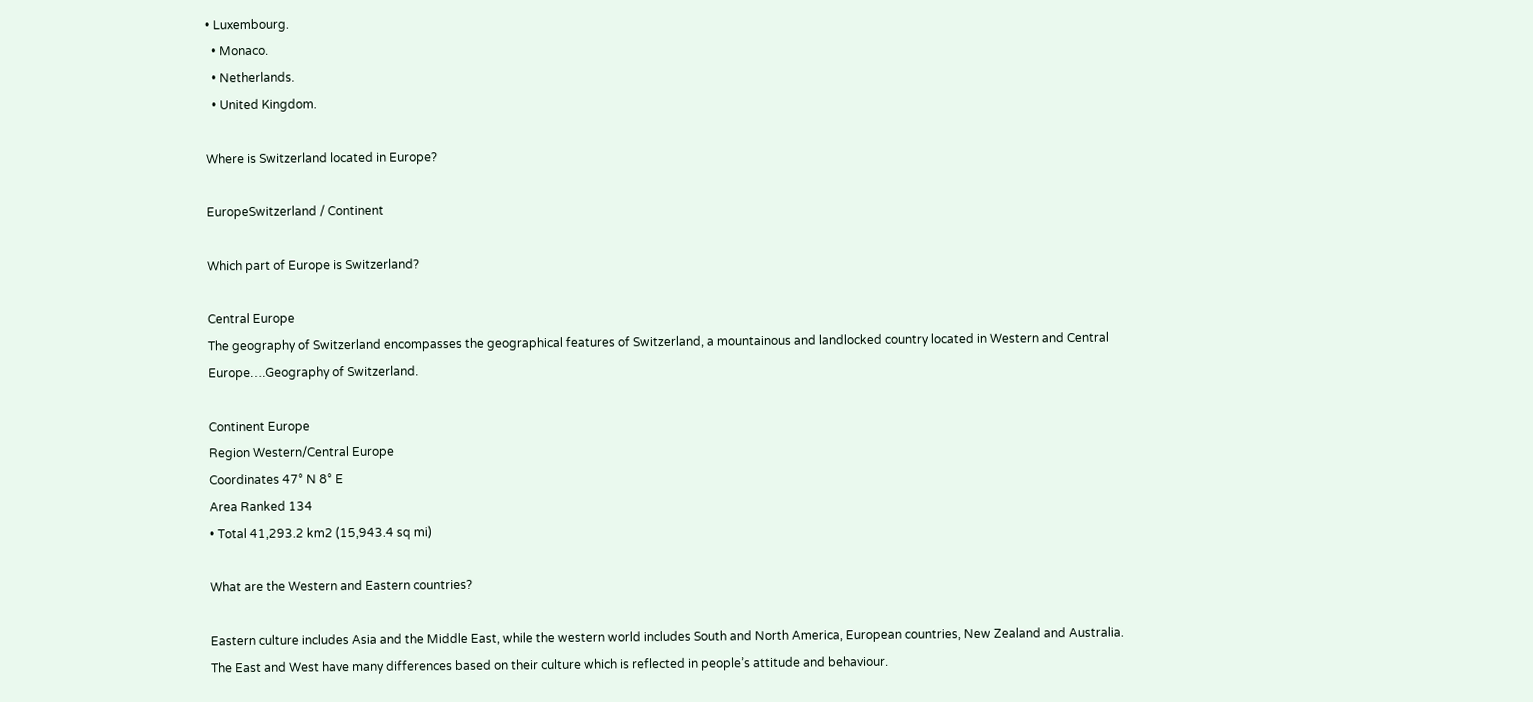• Luxembourg.
  • Monaco.
  • Netherlands.
  • United Kingdom.

Where is Switzerland located in Europe?

EuropeSwitzerland / Continent

Which part of Europe is Switzerland?

Central Europe
The geography of Switzerland encompasses the geographical features of Switzerland, a mountainous and landlocked country located in Western and Central Europe….Geography of Switzerland.

Continent Europe
Region Western/Central Europe
Coordinates 47° N 8° E
Area Ranked 134
• Total 41,293.2 km2 (15,943.4 sq mi)

What are the Western and Eastern countries?

Eastern culture includes Asia and the Middle East, while the western world includes South and North America, European countries, New Zealand and Australia. The East and West have many differences based on their culture which is reflected in people’s attitude and behaviour.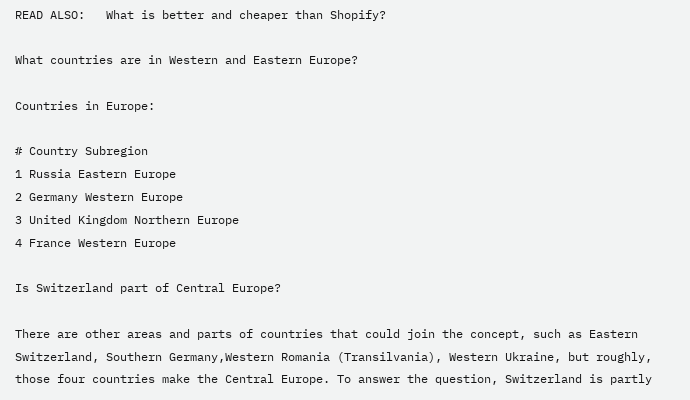READ ALSO:   What is better and cheaper than Shopify?

What countries are in Western and Eastern Europe?

Countries in Europe:

# Country Subregion
1 Russia Eastern Europe
2 Germany Western Europe
3 United Kingdom Northern Europe
4 France Western Europe

Is Switzerland part of Central Europe?

There are other areas and parts of countries that could join the concept, such as Eastern Switzerland, Southern Germany,Western Romania (Transilvania), Western Ukraine, but roughly, those four countries make the Central Europe. To answer the question, Switzerland is partly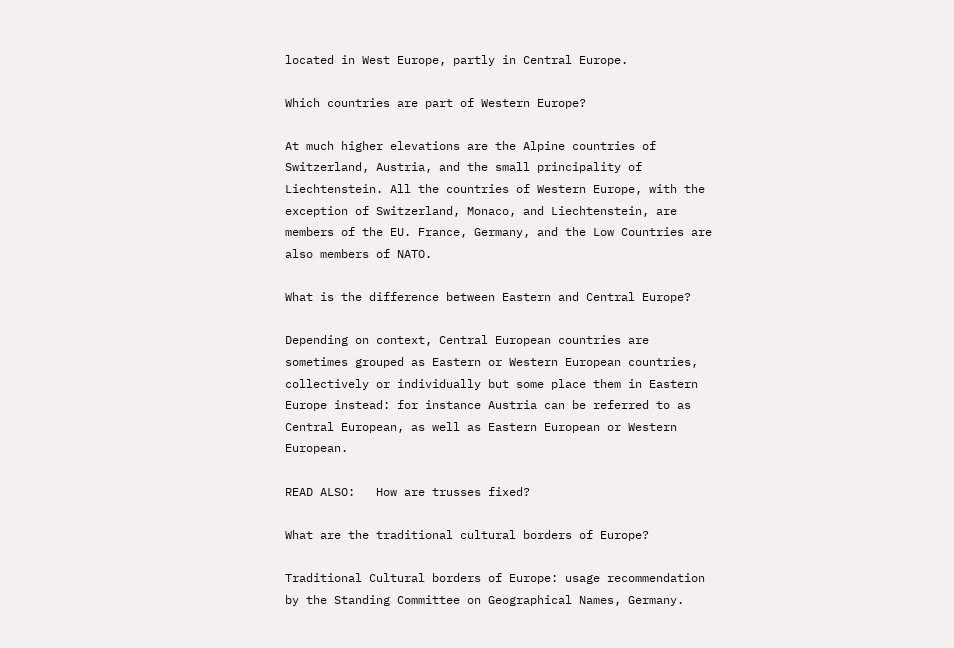located in West Europe, partly in Central Europe.

Which countries are part of Western Europe?

At much higher elevations are the Alpine countries of Switzerland, Austria, and the small principality of Liechtenstein. All the countries of Western Europe, with the exception of Switzerland, Monaco, and Liechtenstein, are members of the EU. France, Germany, and the Low Countries are also members of NATO.

What is the difference between Eastern and Central Europe?

Depending on context, Central European countries are sometimes grouped as Eastern or Western European countries, collectively or individually but some place them in Eastern Europe instead: for instance Austria can be referred to as Central European, as well as Eastern European or Western European.

READ ALSO:   How are trusses fixed?

What are the traditional cultural borders of Europe?

Traditional Cultural borders of Europe: usage recommendation by the Standing Committee on Geographical Names, Germany.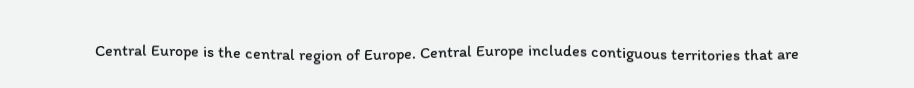Central Europe is the central region of Europe. Central Europe includes contiguous territories that are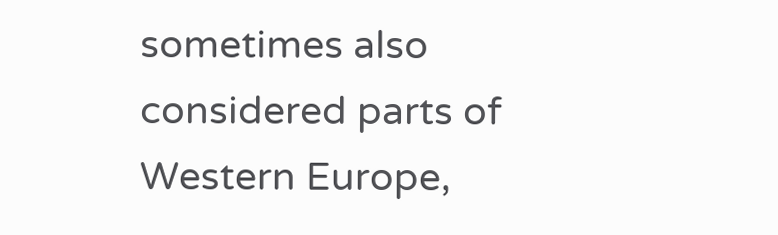sometimes also considered parts of Western Europe,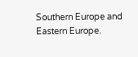Southern Europe and Eastern Europe.